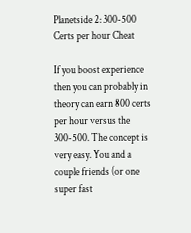Planetside 2: 300-500 Certs per hour Cheat

If you boost experience then you can probably in theory can earn 800 certs per hour versus the 300-500. The concept is very easy. You and a couple friends (or one super fast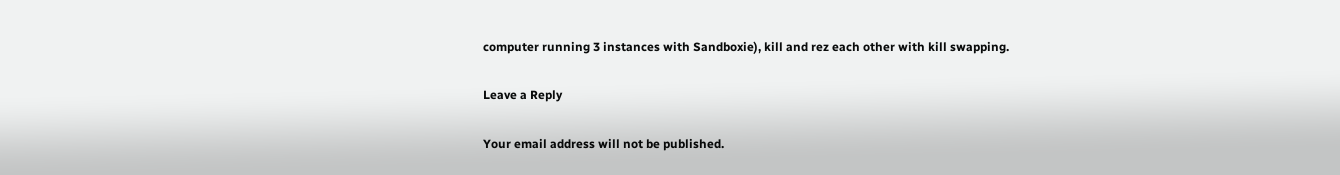computer running 3 instances with Sandboxie), kill and rez each other with kill swapping.

Leave a Reply

Your email address will not be published.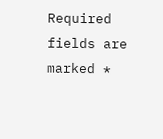Required fields are marked *